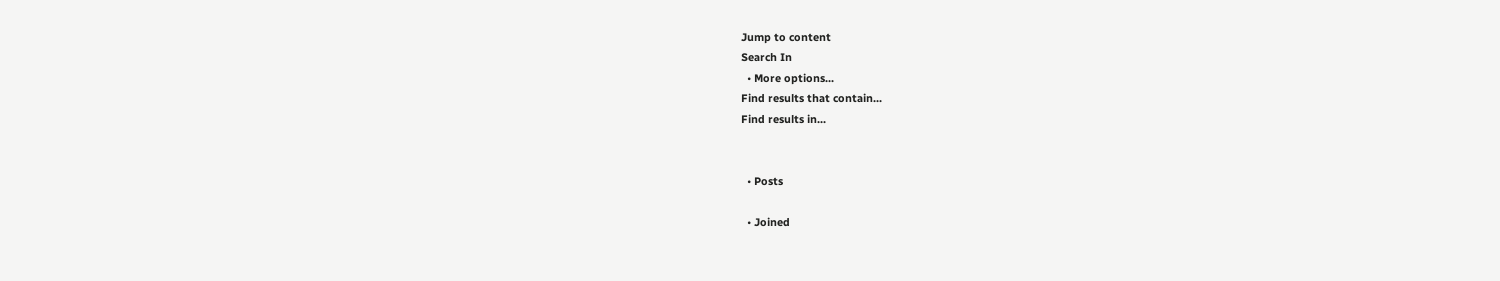Jump to content
Search In
  • More options...
Find results that contain...
Find results in...


  • Posts

  • Joined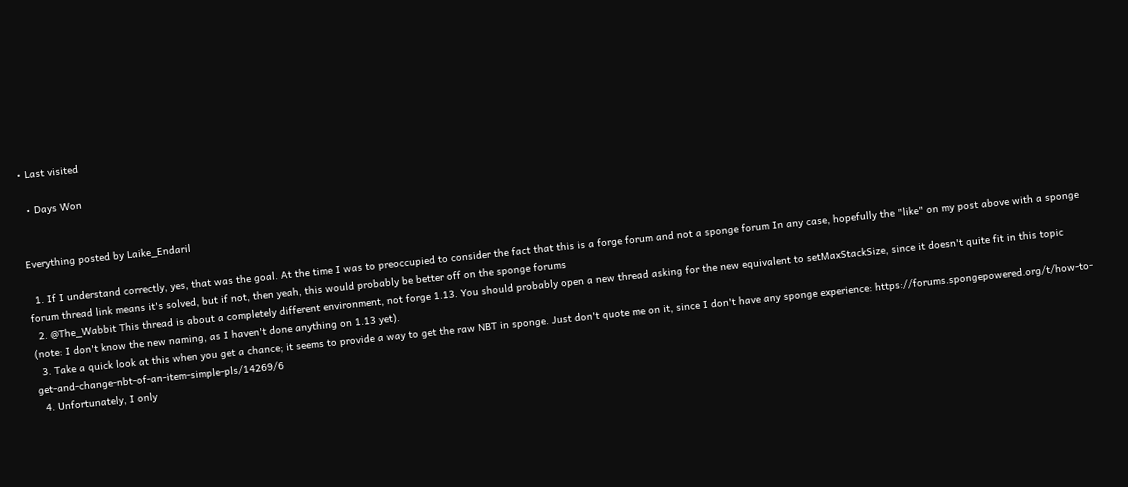• Last visited

  • Days Won


Everything posted by Laike_Endaril

  1. If I understand correctly, yes, that was the goal. At the time I was to preoccupied to consider the fact that this is a forge forum and not a sponge forum In any case, hopefully the "like" on my post above with a sponge forum thread link means it's solved, but if not, then yeah, this would probably be better off on the sponge forums
  2. @The_Wabbit This thread is about a completely different environment, not forge 1.13. You should probably open a new thread asking for the new equivalent to setMaxStackSize, since it doesn't quite fit in this topic (note: I don't know the new naming, as I haven't done anything on 1.13 yet).
  3. Take a quick look at this when you get a chance; it seems to provide a way to get the raw NBT in sponge. Just don't quote me on it, since I don't have any sponge experience: https://forums.spongepowered.org/t/how-to-get-and-change-nbt-of-an-item-simple-pls/14269/6
  4. Unfortunately, I only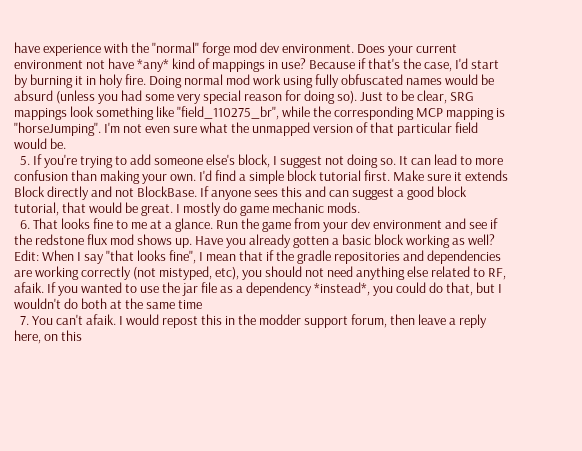have experience with the "normal" forge mod dev environment. Does your current environment not have *any* kind of mappings in use? Because if that's the case, I'd start by burning it in holy fire. Doing normal mod work using fully obfuscated names would be absurd (unless you had some very special reason for doing so). Just to be clear, SRG mappings look something like "field_110275_br", while the corresponding MCP mapping is "horseJumping". I'm not even sure what the unmapped version of that particular field would be.
  5. If you're trying to add someone else's block, I suggest not doing so. It can lead to more confusion than making your own. I'd find a simple block tutorial first. Make sure it extends Block directly and not BlockBase. If anyone sees this and can suggest a good block tutorial, that would be great. I mostly do game mechanic mods.
  6. That looks fine to me at a glance. Run the game from your dev environment and see if the redstone flux mod shows up. Have you already gotten a basic block working as well? Edit: When I say "that looks fine", I mean that if the gradle repositories and dependencies are working correctly (not mistyped, etc), you should not need anything else related to RF, afaik. If you wanted to use the jar file as a dependency *instead*, you could do that, but I wouldn't do both at the same time
  7. You can't afaik. I would repost this in the modder support forum, then leave a reply here, on this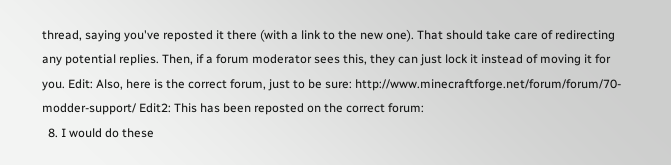thread, saying you've reposted it there (with a link to the new one). That should take care of redirecting any potential replies. Then, if a forum moderator sees this, they can just lock it instead of moving it for you. Edit: Also, here is the correct forum, just to be sure: http://www.minecraftforge.net/forum/forum/70-modder-support/ Edit2: This has been reposted on the correct forum:
  8. I would do these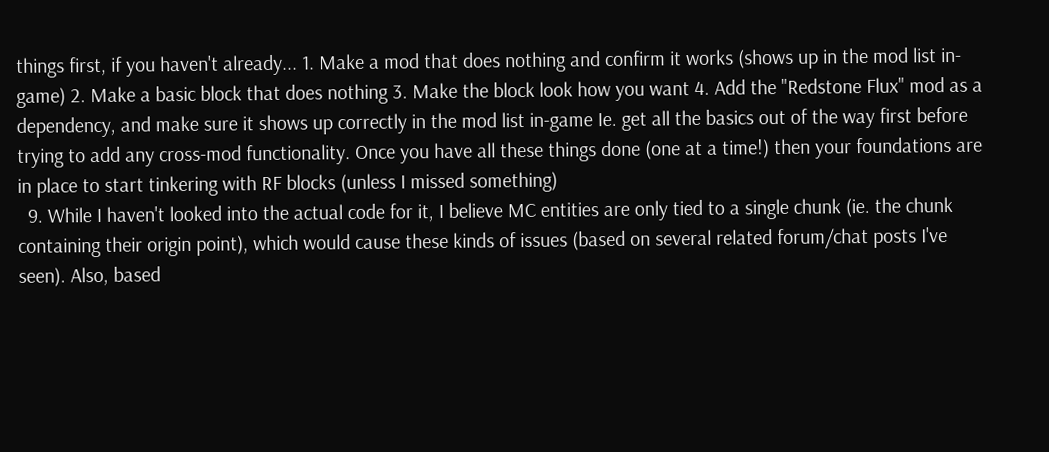things first, if you haven't already... 1. Make a mod that does nothing and confirm it works (shows up in the mod list in-game) 2. Make a basic block that does nothing 3. Make the block look how you want 4. Add the "Redstone Flux" mod as a dependency, and make sure it shows up correctly in the mod list in-game Ie. get all the basics out of the way first before trying to add any cross-mod functionality. Once you have all these things done (one at a time!) then your foundations are in place to start tinkering with RF blocks (unless I missed something)
  9. While I haven't looked into the actual code for it, I believe MC entities are only tied to a single chunk (ie. the chunk containing their origin point), which would cause these kinds of issues (based on several related forum/chat posts I've seen). Also, based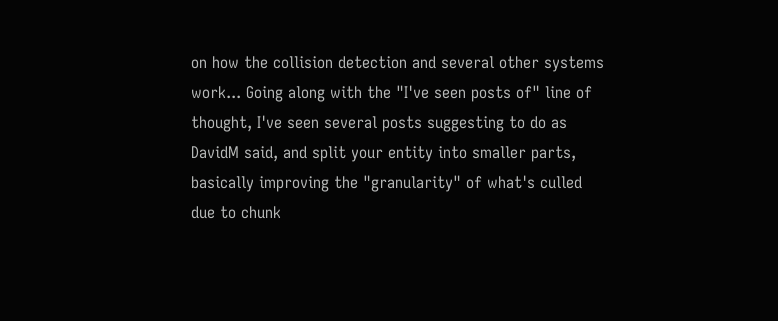on how the collision detection and several other systems work... Going along with the "I've seen posts of" line of thought, I've seen several posts suggesting to do as DavidM said, and split your entity into smaller parts, basically improving the "granularity" of what's culled due to chunk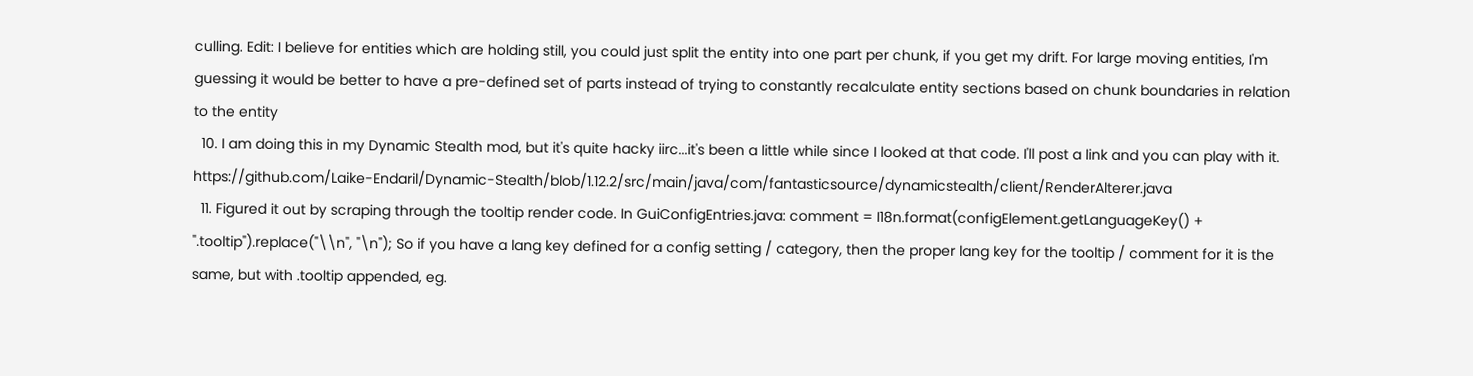culling. Edit: I believe for entities which are holding still, you could just split the entity into one part per chunk, if you get my drift. For large moving entities, I'm guessing it would be better to have a pre-defined set of parts instead of trying to constantly recalculate entity sections based on chunk boundaries in relation to the entity
  10. I am doing this in my Dynamic Stealth mod, but it's quite hacky iirc...it's been a little while since I looked at that code. I'll post a link and you can play with it. https://github.com/Laike-Endaril/Dynamic-Stealth/blob/1.12.2/src/main/java/com/fantasticsource/dynamicstealth/client/RenderAlterer.java
  11. Figured it out by scraping through the tooltip render code. In GuiConfigEntries.java: comment = I18n.format(configElement.getLanguageKey() + ".tooltip").replace("\\n", "\n"); So if you have a lang key defined for a config setting / category, then the proper lang key for the tooltip / comment for it is the same, but with .tooltip appended, eg.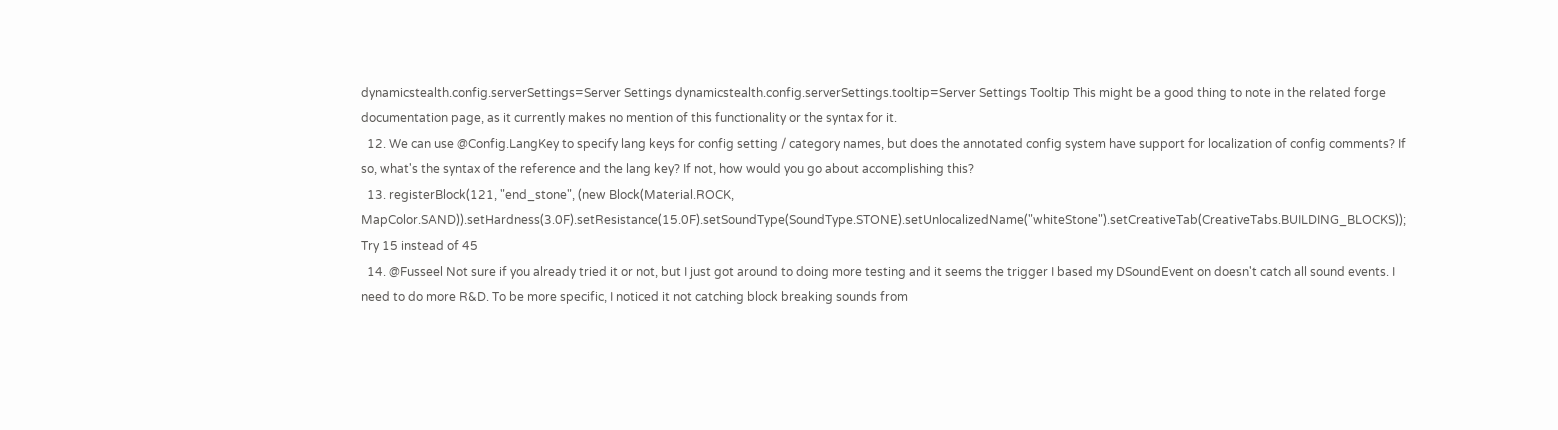dynamicstealth.config.serverSettings=Server Settings dynamicstealth.config.serverSettings.tooltip=Server Settings Tooltip This might be a good thing to note in the related forge documentation page, as it currently makes no mention of this functionality or the syntax for it.
  12. We can use @Config.LangKey to specify lang keys for config setting / category names, but does the annotated config system have support for localization of config comments? If so, what's the syntax of the reference and the lang key? If not, how would you go about accomplishing this?
  13. registerBlock(121, "end_stone", (new Block(Material.ROCK, MapColor.SAND)).setHardness(3.0F).setResistance(15.0F).setSoundType(SoundType.STONE).setUnlocalizedName("whiteStone").setCreativeTab(CreativeTabs.BUILDING_BLOCKS)); Try 15 instead of 45
  14. @Fusseel Not sure if you already tried it or not, but I just got around to doing more testing and it seems the trigger I based my DSoundEvent on doesn't catch all sound events. I need to do more R&D. To be more specific, I noticed it not catching block breaking sounds from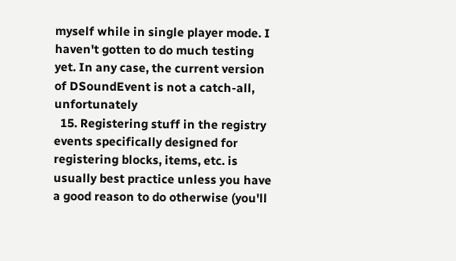myself while in single player mode. I haven't gotten to do much testing yet. In any case, the current version of DSoundEvent is not a catch-all, unfortunately
  15. Registering stuff in the registry events specifically designed for registering blocks, items, etc. is usually best practice unless you have a good reason to do otherwise (you'll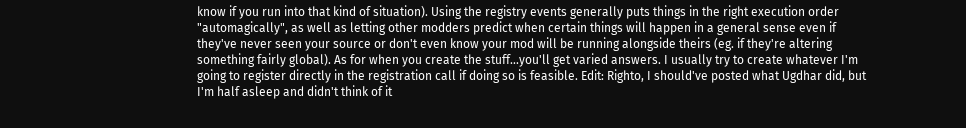know if you run into that kind of situation). Using the registry events generally puts things in the right execution order "automagically", as well as letting other modders predict when certain things will happen in a general sense even if they've never seen your source or don't even know your mod will be running alongside theirs (eg. if they're altering something fairly global). As for when you create the stuff...you'll get varied answers. I usually try to create whatever I'm going to register directly in the registration call if doing so is feasible. Edit: Righto, I should've posted what Ugdhar did, but I'm half asleep and didn't think of it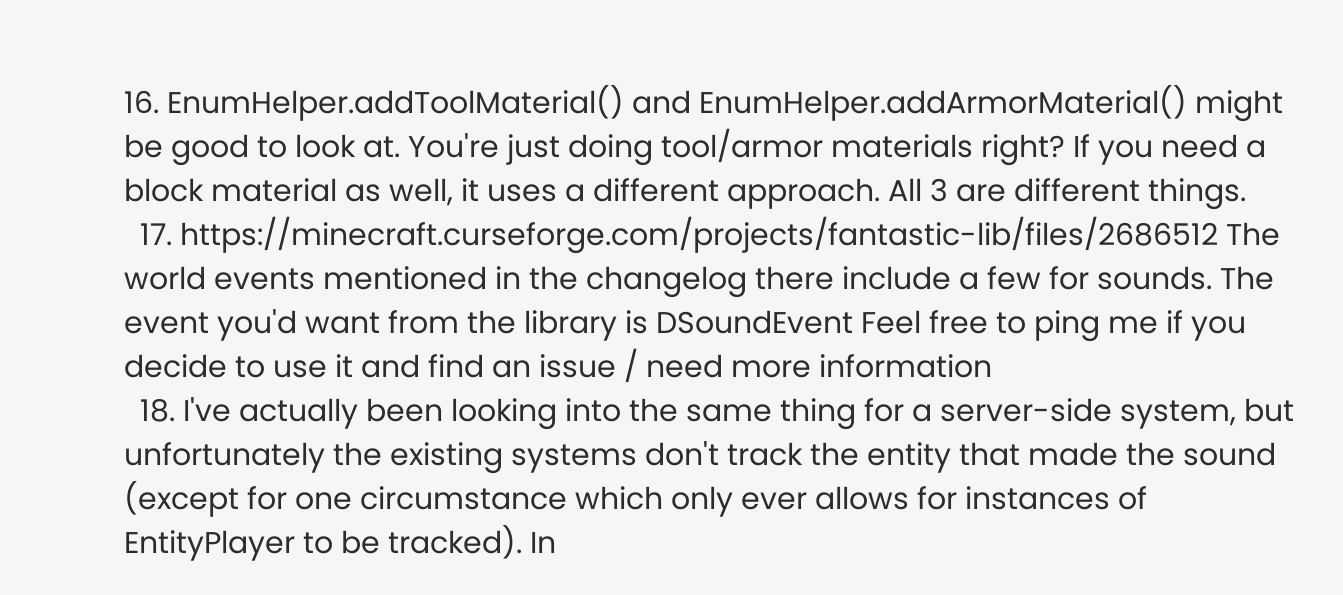16. EnumHelper.addToolMaterial() and EnumHelper.addArmorMaterial() might be good to look at. You're just doing tool/armor materials right? If you need a block material as well, it uses a different approach. All 3 are different things.
  17. https://minecraft.curseforge.com/projects/fantastic-lib/files/2686512 The world events mentioned in the changelog there include a few for sounds. The event you'd want from the library is DSoundEvent Feel free to ping me if you decide to use it and find an issue / need more information
  18. I've actually been looking into the same thing for a server-side system, but unfortunately the existing systems don't track the entity that made the sound (except for one circumstance which only ever allows for instances of EntityPlayer to be tracked). In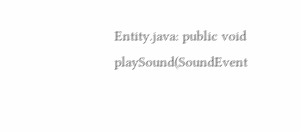Entity.java: public void playSound(SoundEvent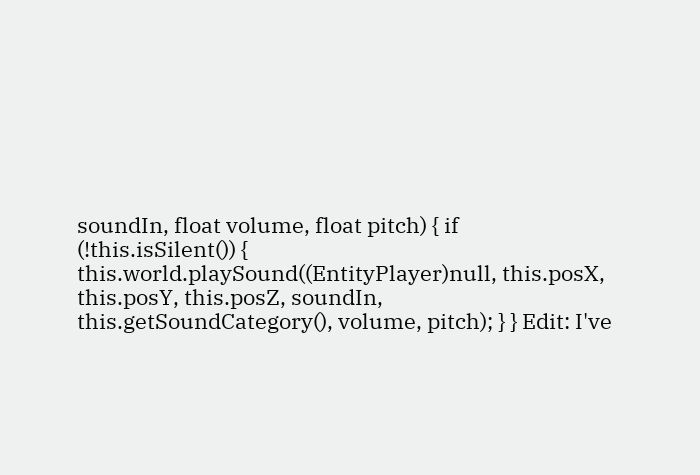soundIn, float volume, float pitch) { if (!this.isSilent()) { this.world.playSound((EntityPlayer)null, this.posX, this.posY, this.posZ, soundIn, this.getSoundCategory(), volume, pitch); } } Edit: I've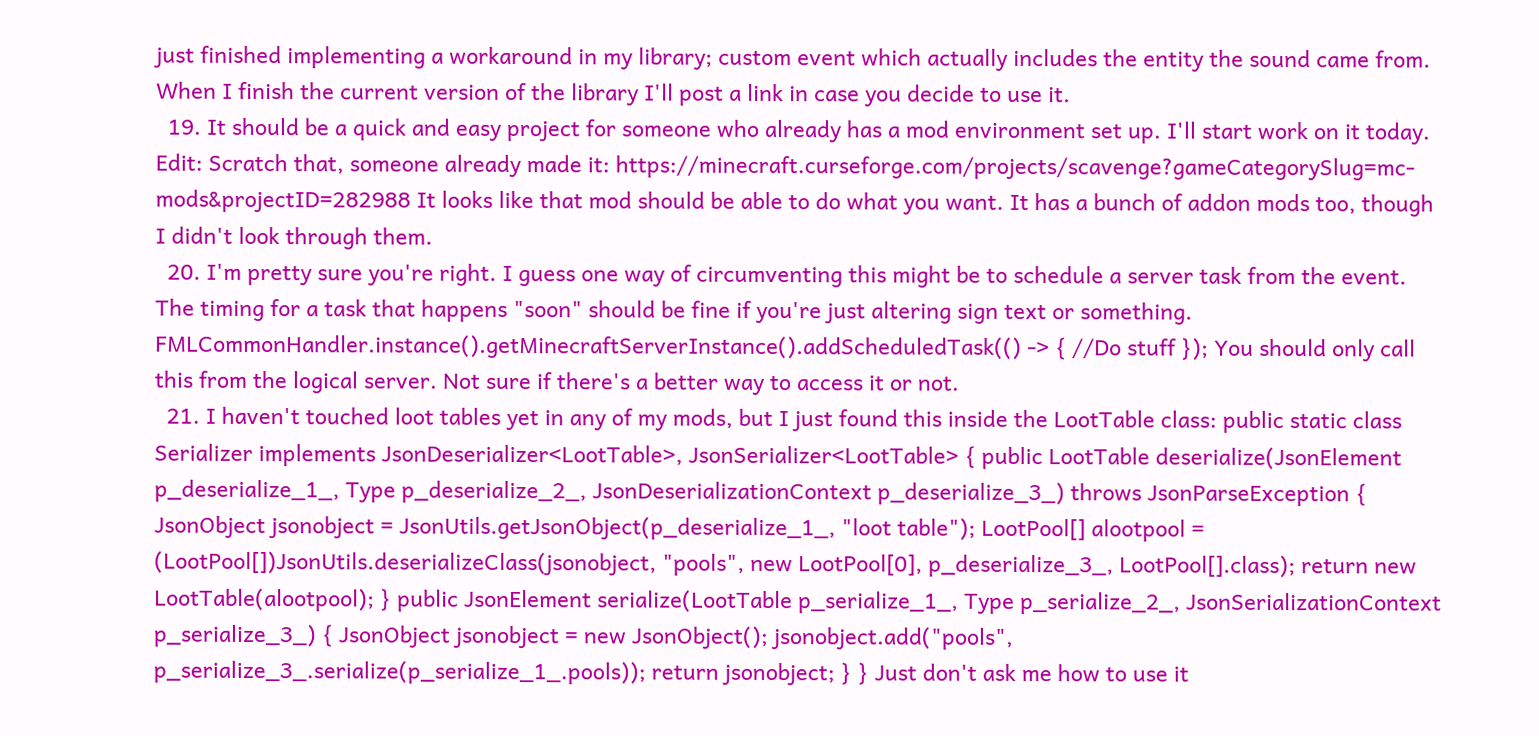just finished implementing a workaround in my library; custom event which actually includes the entity the sound came from. When I finish the current version of the library I'll post a link in case you decide to use it.
  19. It should be a quick and easy project for someone who already has a mod environment set up. I'll start work on it today. Edit: Scratch that, someone already made it: https://minecraft.curseforge.com/projects/scavenge?gameCategorySlug=mc-mods&projectID=282988 It looks like that mod should be able to do what you want. It has a bunch of addon mods too, though I didn't look through them.
  20. I'm pretty sure you're right. I guess one way of circumventing this might be to schedule a server task from the event. The timing for a task that happens "soon" should be fine if you're just altering sign text or something. FMLCommonHandler.instance().getMinecraftServerInstance().addScheduledTask(() -> { //Do stuff }); You should only call this from the logical server. Not sure if there's a better way to access it or not.
  21. I haven't touched loot tables yet in any of my mods, but I just found this inside the LootTable class: public static class Serializer implements JsonDeserializer<LootTable>, JsonSerializer<LootTable> { public LootTable deserialize(JsonElement p_deserialize_1_, Type p_deserialize_2_, JsonDeserializationContext p_deserialize_3_) throws JsonParseException { JsonObject jsonobject = JsonUtils.getJsonObject(p_deserialize_1_, "loot table"); LootPool[] alootpool = (LootPool[])JsonUtils.deserializeClass(jsonobject, "pools", new LootPool[0], p_deserialize_3_, LootPool[].class); return new LootTable(alootpool); } public JsonElement serialize(LootTable p_serialize_1_, Type p_serialize_2_, JsonSerializationContext p_serialize_3_) { JsonObject jsonobject = new JsonObject(); jsonobject.add("pools", p_serialize_3_.serialize(p_serialize_1_.pools)); return jsonobject; } } Just don't ask me how to use it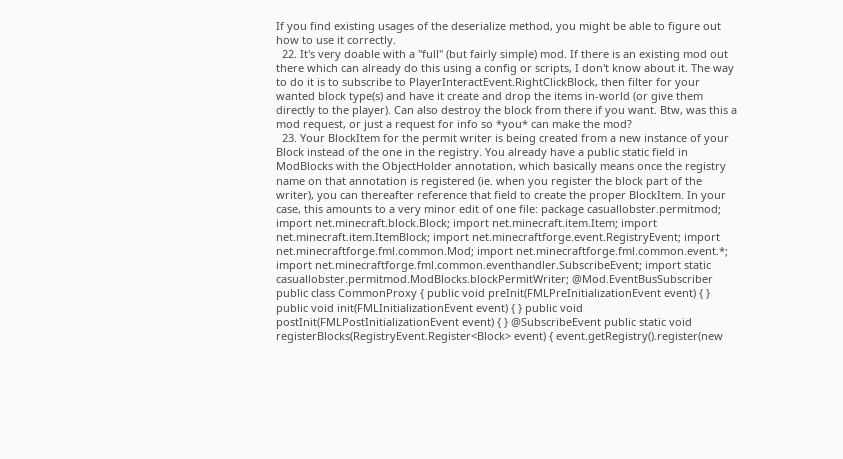If you find existing usages of the deserialize method, you might be able to figure out how to use it correctly.
  22. It's very doable with a "full" (but fairly simple) mod. If there is an existing mod out there which can already do this using a config or scripts, I don't know about it. The way to do it is to subscribe to PlayerInteractEvent.RightClickBlock, then filter for your wanted block type(s) and have it create and drop the items in-world (or give them directly to the player). Can also destroy the block from there if you want. Btw, was this a mod request, or just a request for info so *you* can make the mod?
  23. Your BlockItem for the permit writer is being created from a new instance of your Block instead of the one in the registry. You already have a public static field in ModBlocks with the ObjectHolder annotation, which basically means once the registry name on that annotation is registered (ie. when you register the block part of the writer), you can thereafter reference that field to create the proper BlockItem. In your case, this amounts to a very minor edit of one file: package casuallobster.permitmod; import net.minecraft.block.Block; import net.minecraft.item.Item; import net.minecraft.item.ItemBlock; import net.minecraftforge.event.RegistryEvent; import net.minecraftforge.fml.common.Mod; import net.minecraftforge.fml.common.event.*; import net.minecraftforge.fml.common.eventhandler.SubscribeEvent; import static casuallobster.permitmod.ModBlocks.blockPermitWriter; @Mod.EventBusSubscriber public class CommonProxy { public void preInit(FMLPreInitializationEvent event) { } public void init(FMLInitializationEvent event) { } public void postInit(FMLPostInitializationEvent event) { } @SubscribeEvent public static void registerBlocks(RegistryEvent.Register<Block> event) { event.getRegistry().register(new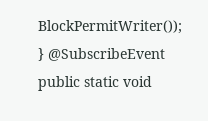BlockPermitWriter()); } @SubscribeEvent public static void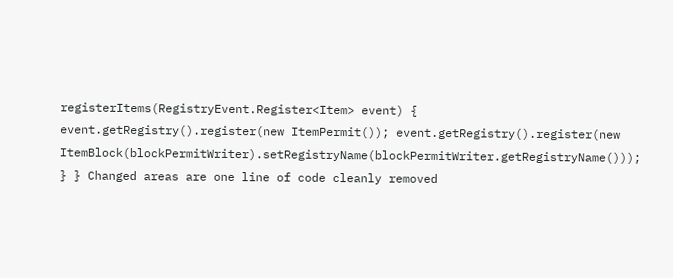registerItems(RegistryEvent.Register<Item> event) { event.getRegistry().register(new ItemPermit()); event.getRegistry().register(new ItemBlock(blockPermitWriter).setRegistryName(blockPermitWriter.getRegistryName())); } } Changed areas are one line of code cleanly removed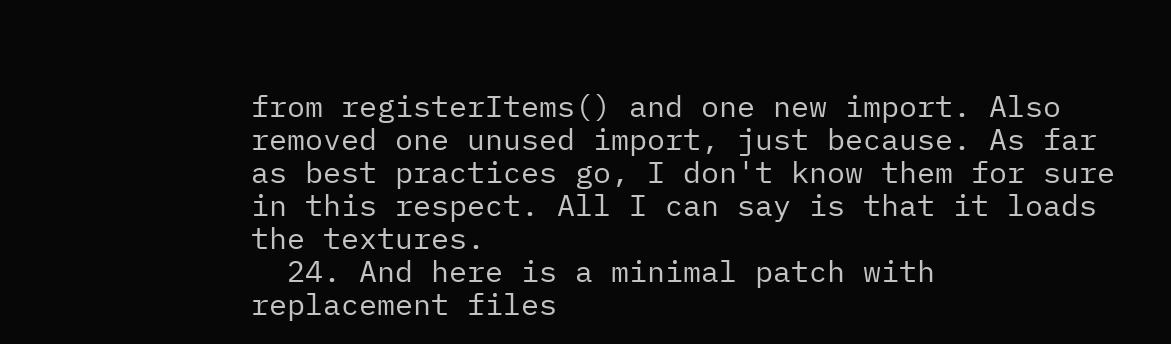from registerItems() and one new import. Also removed one unused import, just because. As far as best practices go, I don't know them for sure in this respect. All I can say is that it loads the textures.
  24. And here is a minimal patch with replacement files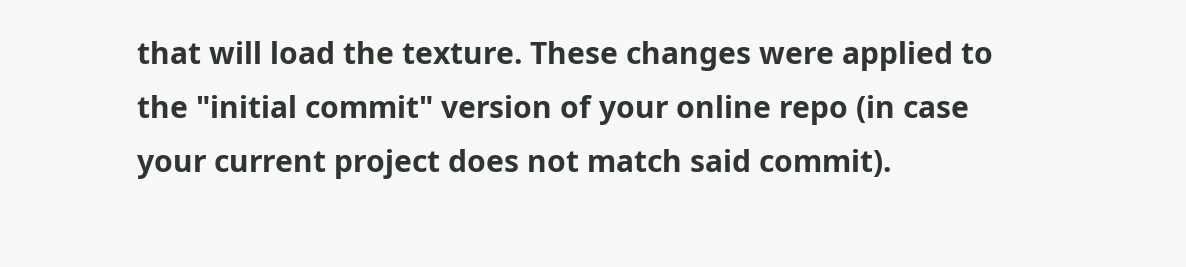that will load the texture. These changes were applied to the "initial commit" version of your online repo (in case your current project does not match said commit).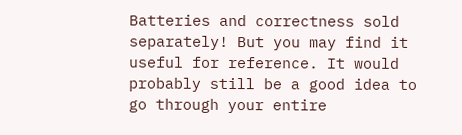Batteries and correctness sold separately! But you may find it useful for reference. It would probably still be a good idea to go through your entire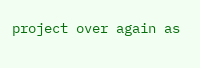project over again as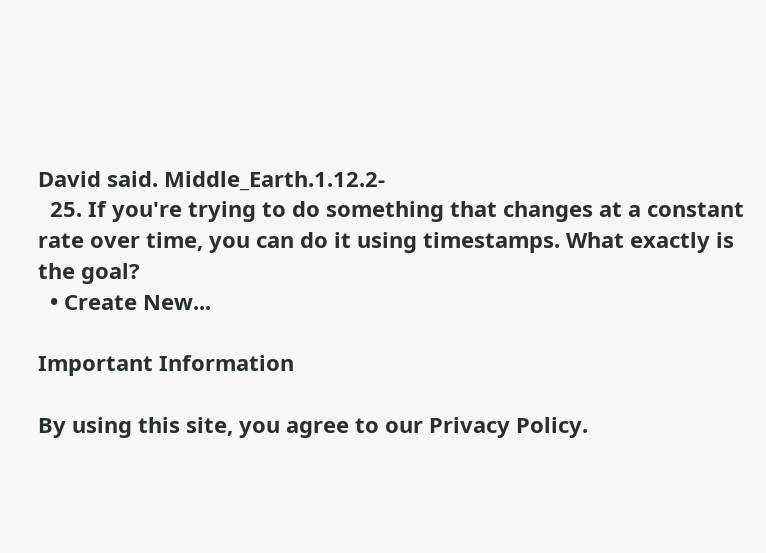David said. Middle_Earth.1.12.2-
  25. If you're trying to do something that changes at a constant rate over time, you can do it using timestamps. What exactly is the goal?
  • Create New...

Important Information

By using this site, you agree to our Privacy Policy.